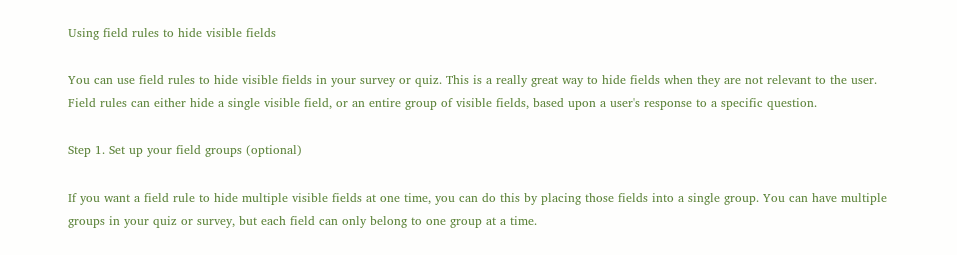Using field rules to hide visible fields

You can use field rules to hide visible fields in your survey or quiz. This is a really great way to hide fields when they are not relevant to the user. Field rules can either hide a single visible field, or an entire group of visible fields, based upon a user's response to a specific question.

Step 1. Set up your field groups (optional)

If you want a field rule to hide multiple visible fields at one time, you can do this by placing those fields into a single group. You can have multiple groups in your quiz or survey, but each field can only belong to one group at a time.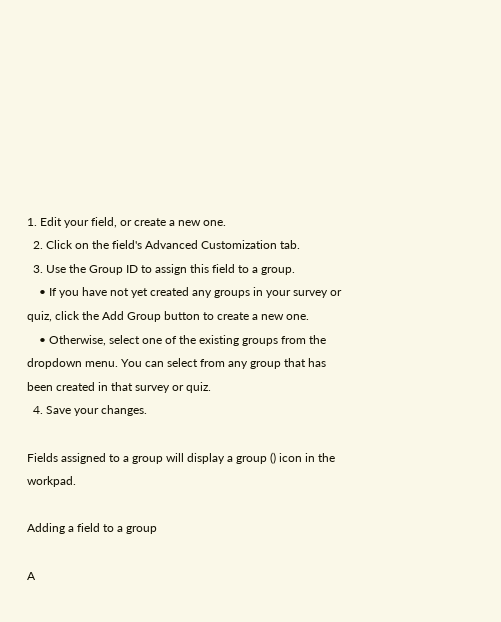1. Edit your field, or create a new one.
  2. Click on the field's Advanced Customization tab.
  3. Use the Group ID to assign this field to a group.
    • If you have not yet created any groups in your survey or quiz, click the Add Group button to create a new one.
    • Otherwise, select one of the existing groups from the dropdown menu. You can select from any group that has been created in that survey or quiz.
  4. Save your changes.

Fields assigned to a group will display a group () icon in the workpad.

Adding a field to a group

A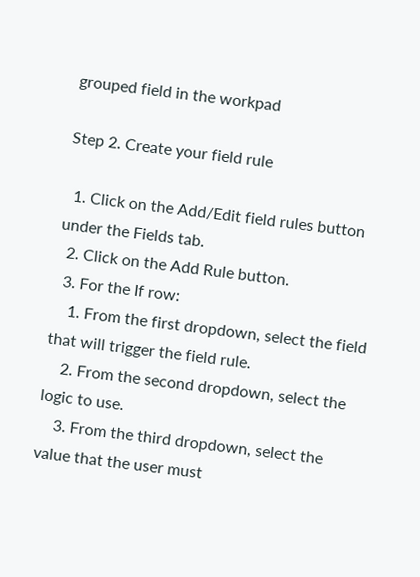grouped field in the workpad

Step 2. Create your field rule

  1. Click on the Add/Edit field rules button under the Fields tab.
  2. Click on the Add Rule button.
  3. For the If row:
    1. From the first dropdown, select the field that will trigger the field rule.
    2. From the second dropdown, select the logic to use.
    3. From the third dropdown, select the value that the user must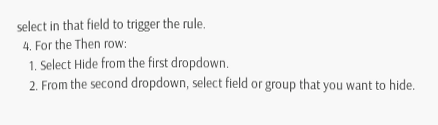select in that field to trigger the rule.
  4. For the Then row:
    1. Select Hide from the first dropdown.
    2. From the second dropdown, select field or group that you want to hide.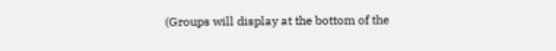(Groups will display at the bottom of the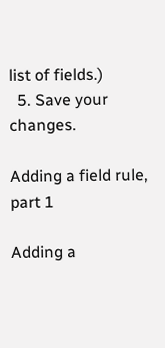list of fields.)
  5. Save your changes.

Adding a field rule, part 1

Adding a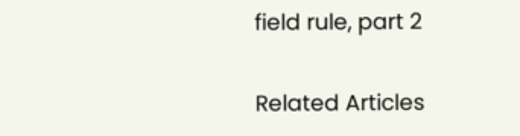field rule, part 2

Related Articles